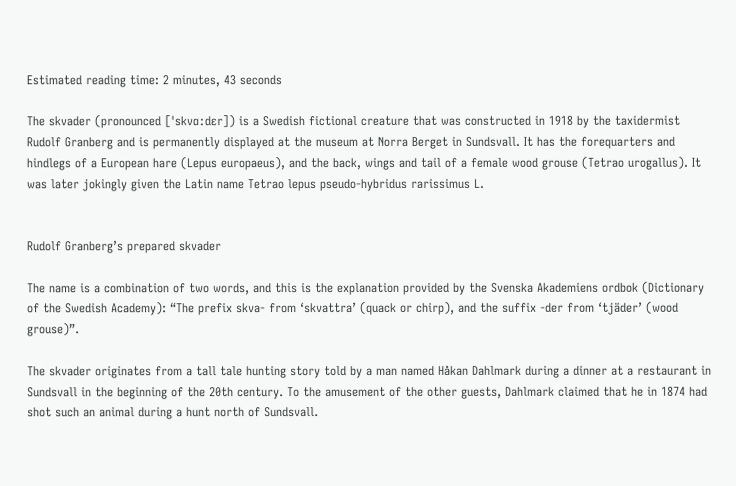Estimated reading time: 2 minutes, 43 seconds

The skvader (pronounced [ˈskvɑːdɛr]) is a Swedish fictional creature that was constructed in 1918 by the taxidermist Rudolf Granberg and is permanently displayed at the museum at Norra Berget in Sundsvall. It has the forequarters and hindlegs of a European hare (Lepus europaeus), and the back, wings and tail of a female wood grouse (Tetrao urogallus). It was later jokingly given the Latin name Tetrao lepus pseudo-hybridus rarissimus L.


Rudolf Granberg’s prepared skvader

The name is a combination of two words, and this is the explanation provided by the Svenska Akademiens ordbok (Dictionary of the Swedish Academy): “The prefix skva- from ‘skvattra’ (quack or chirp), and the suffix -der from ‘tjäder’ (wood grouse)”.

The skvader originates from a tall tale hunting story told by a man named Håkan Dahlmark during a dinner at a restaurant in Sundsvall in the beginning of the 20th century. To the amusement of the other guests, Dahlmark claimed that he in 1874 had shot such an animal during a hunt north of Sundsvall.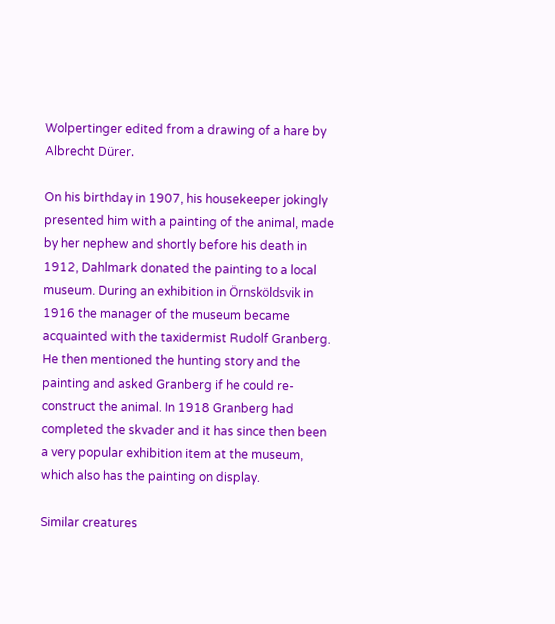Wolpertinger edited from a drawing of a hare by Albrecht Dürer.

On his birthday in 1907, his housekeeper jokingly presented him with a painting of the animal, made by her nephew and shortly before his death in 1912, Dahlmark donated the painting to a local museum. During an exhibition in Örnsköldsvik in 1916 the manager of the museum became acquainted with the taxidermist Rudolf Granberg. He then mentioned the hunting story and the painting and asked Granberg if he could re-construct the animal. In 1918 Granberg had completed the skvader and it has since then been a very popular exhibition item at the museum, which also has the painting on display.

Similar creatures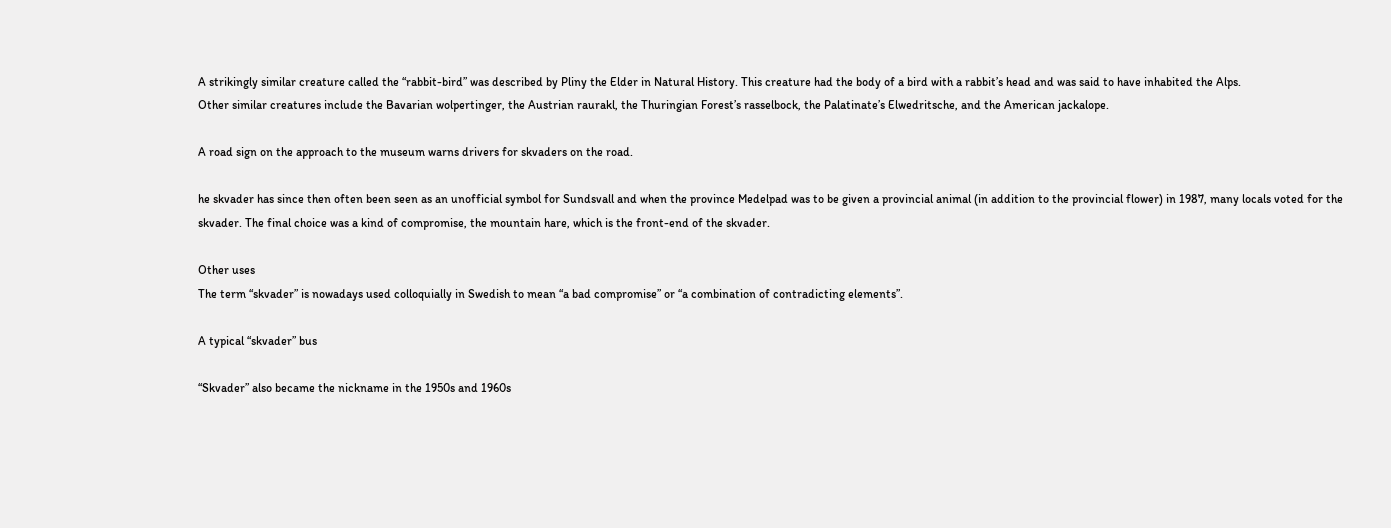A strikingly similar creature called the “rabbit-bird” was described by Pliny the Elder in Natural History. This creature had the body of a bird with a rabbit’s head and was said to have inhabited the Alps.
Other similar creatures include the Bavarian wolpertinger, the Austrian raurakl, the Thuringian Forest’s rasselbock, the Palatinate’s Elwedritsche, and the American jackalope.

A road sign on the approach to the museum warns drivers for skvaders on the road.

he skvader has since then often been seen as an unofficial symbol for Sundsvall and when the province Medelpad was to be given a provincial animal (in addition to the provincial flower) in 1987, many locals voted for the skvader. The final choice was a kind of compromise, the mountain hare, which is the front-end of the skvader.

Other uses
The term “skvader” is nowadays used colloquially in Swedish to mean “a bad compromise” or “a combination of contradicting elements”.

A typical “skvader” bus

“Skvader” also became the nickname in the 1950s and 1960s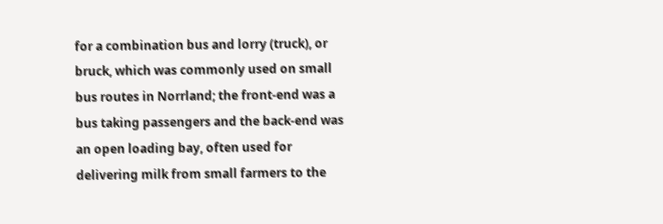for a combination bus and lorry (truck), or bruck, which was commonly used on small bus routes in Norrland; the front-end was a bus taking passengers and the back-end was an open loading bay, often used for delivering milk from small farmers to the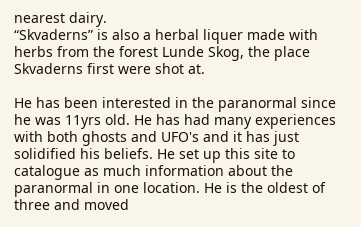nearest dairy.
“Skvaderns” is also a herbal liquer made with herbs from the forest Lunde Skog, the place Skvaderns first were shot at.

He has been interested in the paranormal since he was 11yrs old. He has had many experiences with both ghosts and UFO's and it has just solidified his beliefs. He set up this site to catalogue as much information about the paranormal in one location. He is the oldest of three and moved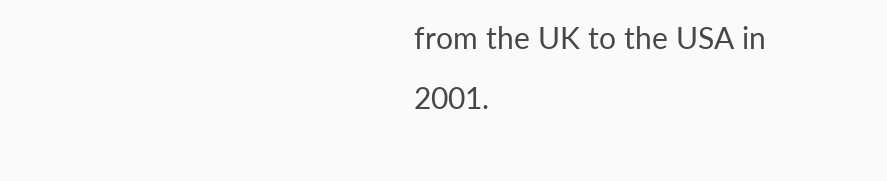from the UK to the USA in 2001.